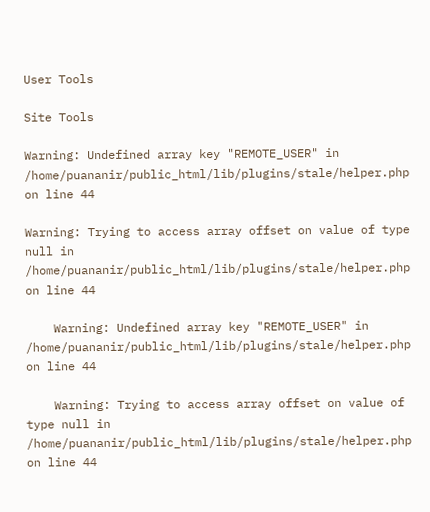User Tools

Site Tools

Warning: Undefined array key "REMOTE_USER" in /home/puananir/public_html/lib/plugins/stale/helper.php on line 44

Warning: Trying to access array offset on value of type null in /home/puananir/public_html/lib/plugins/stale/helper.php on line 44

    Warning: Undefined array key "REMOTE_USER" in /home/puananir/public_html/lib/plugins/stale/helper.php on line 44

    Warning: Trying to access array offset on value of type null in /home/puananir/public_html/lib/plugins/stale/helper.php on line 44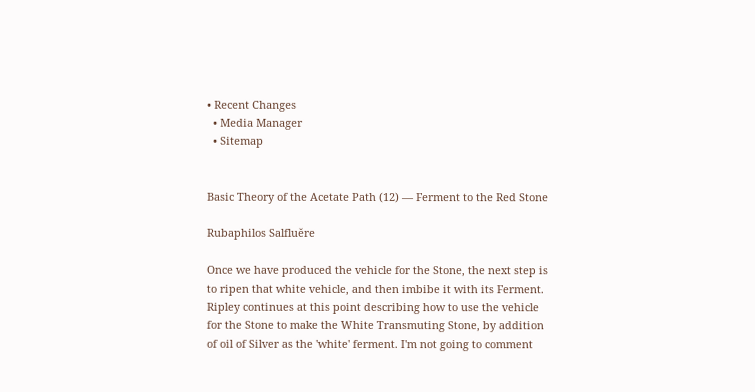• Recent Changes
  • Media Manager
  • Sitemap


Basic Theory of the Acetate Path (12) — Ferment to the Red Stone

Rubaphilos Salfluĕre

Once we have produced the vehicle for the Stone, the next step is to ripen that white vehicle, and then imbibe it with its Ferment. Ripley continues at this point describing how to use the vehicle for the Stone to make the White Transmuting Stone, by addition of oil of Silver as the 'white' ferment. I'm not going to comment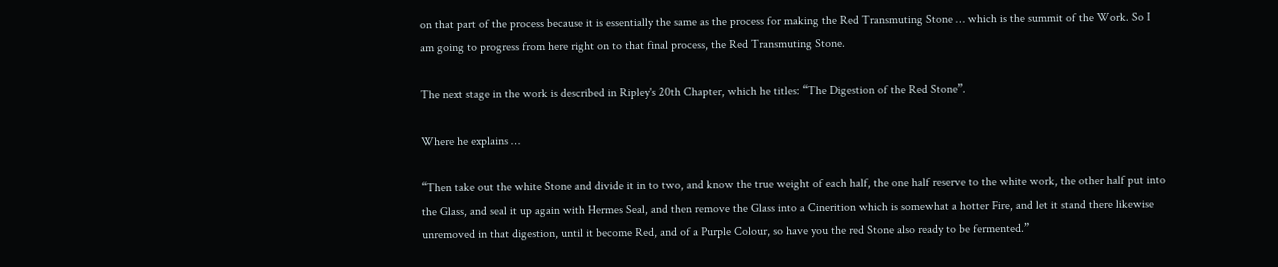on that part of the process because it is essentially the same as the process for making the Red Transmuting Stone … which is the summit of the Work. So I am going to progress from here right on to that final process, the Red Transmuting Stone.

The next stage in the work is described in Ripley's 20th Chapter, which he titles: “The Digestion of the Red Stone”.

Where he explains …

“Then take out the white Stone and divide it in to two, and know the true weight of each half, the one half reserve to the white work, the other half put into the Glass, and seal it up again with Hermes Seal, and then remove the Glass into a Cinerition which is somewhat a hotter Fire, and let it stand there likewise unremoved in that digestion, until it become Red, and of a Purple Colour, so have you the red Stone also ready to be fermented.”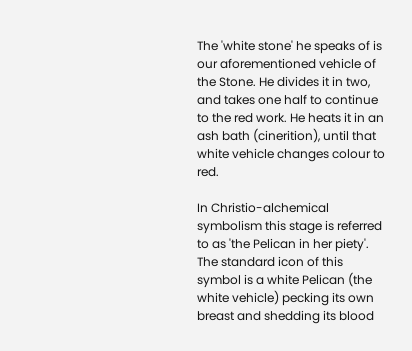The 'white stone' he speaks of is our aforementioned vehicle of the Stone. He divides it in two, and takes one half to continue to the red work. He heats it in an ash bath (cinerition), until that white vehicle changes colour to red.

In Christio-alchemical symbolism this stage is referred to as 'the Pelican in her piety'. The standard icon of this symbol is a white Pelican (the white vehicle) pecking its own breast and shedding its blood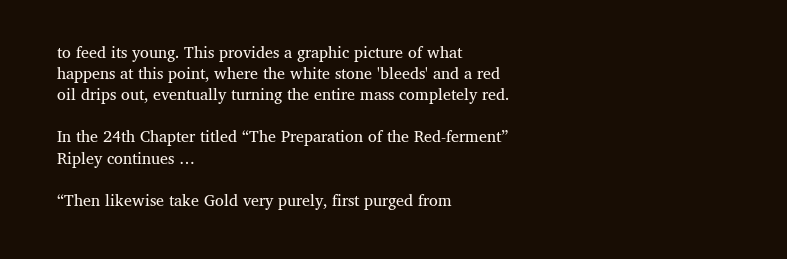to feed its young. This provides a graphic picture of what happens at this point, where the white stone 'bleeds' and a red oil drips out, eventually turning the entire mass completely red.

In the 24th Chapter titled “The Preparation of the Red-ferment” Ripley continues …

“Then likewise take Gold very purely, first purged from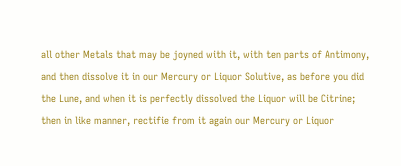all other Metals that may be joyned with it, with ten parts of Antimony, and then dissolve it in our Mercury or Liquor Solutive, as before you did the Lune, and when it is perfectly dissolved the Liquor will be Citrine; then in like manner, rectifie from it again our Mercury or Liquor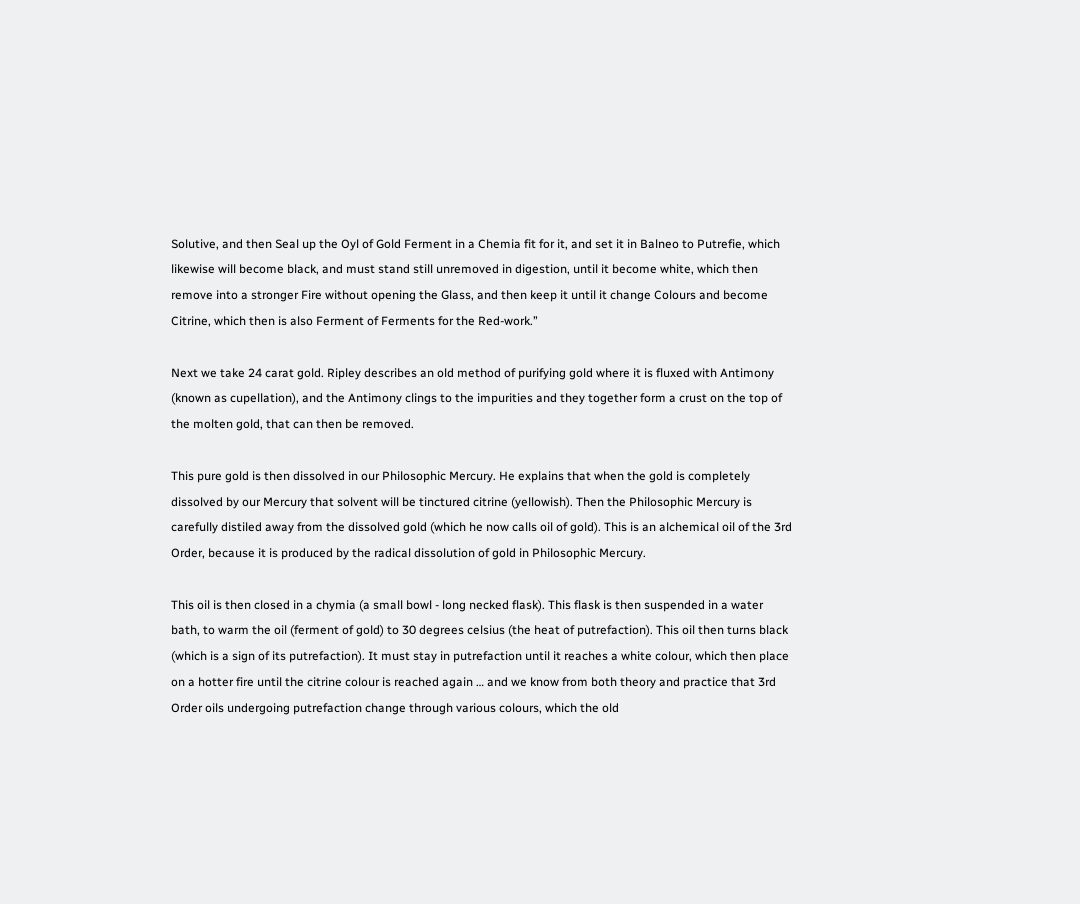Solutive, and then Seal up the Oyl of Gold Ferment in a Chemia fit for it, and set it in Balneo to Putrefie, which likewise will become black, and must stand still unremoved in digestion, until it become white, which then remove into a stronger Fire without opening the Glass, and then keep it until it change Colours and become Citrine, which then is also Ferment of Ferments for the Red-work.”

Next we take 24 carat gold. Ripley describes an old method of purifying gold where it is fluxed with Antimony (known as cupellation), and the Antimony clings to the impurities and they together form a crust on the top of the molten gold, that can then be removed.

This pure gold is then dissolved in our Philosophic Mercury. He explains that when the gold is completely dissolved by our Mercury that solvent will be tinctured citrine (yellowish). Then the Philosophic Mercury is carefully distiled away from the dissolved gold (which he now calls oil of gold). This is an alchemical oil of the 3rd Order, because it is produced by the radical dissolution of gold in Philosophic Mercury.

This oil is then closed in a chymia (a small bowl - long necked flask). This flask is then suspended in a water bath, to warm the oil (ferment of gold) to 30 degrees celsius (the heat of putrefaction). This oil then turns black (which is a sign of its putrefaction). It must stay in putrefaction until it reaches a white colour, which then place on a hotter fire until the citrine colour is reached again … and we know from both theory and practice that 3rd Order oils undergoing putrefaction change through various colours, which the old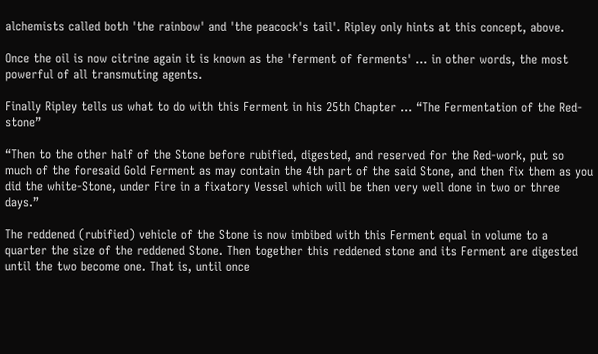alchemists called both 'the rainbow' and 'the peacock's tail'. Ripley only hints at this concept, above.

Once the oil is now citrine again it is known as the 'ferment of ferments' … in other words, the most powerful of all transmuting agents.

Finally Ripley tells us what to do with this Ferment in his 25th Chapter … “The Fermentation of the Red-stone”

“Then to the other half of the Stone before rubified, digested, and reserved for the Red-work, put so much of the foresaid Gold Ferment as may contain the 4th part of the said Stone, and then fix them as you did the white-Stone, under Fire in a fixatory Vessel which will be then very well done in two or three days.”

The reddened (rubified) vehicle of the Stone is now imbibed with this Ferment equal in volume to a quarter the size of the reddened Stone. Then together this reddened stone and its Ferment are digested until the two become one. That is, until once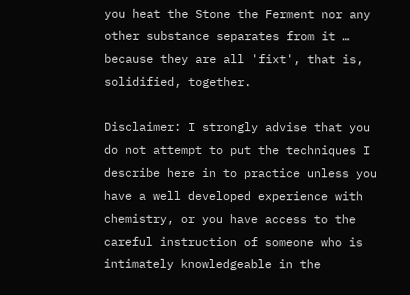you heat the Stone the Ferment nor any other substance separates from it … because they are all 'fixt', that is, solidified, together.

Disclaimer: I strongly advise that you do not attempt to put the techniques I describe here in to practice unless you have a well developed experience with chemistry, or you have access to the careful instruction of someone who is intimately knowledgeable in the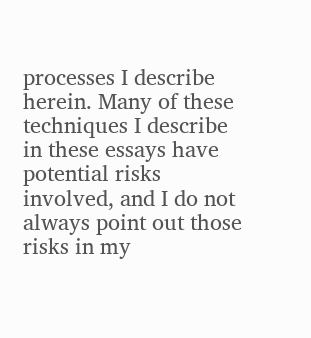processes I describe herein. Many of these techniques I describe in these essays have potential risks involved, and I do not always point out those risks in my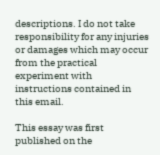descriptions. I do not take responsibility for any injuries or damages which may occur from the practical experiment with instructions contained in this email.

This essay was first published on the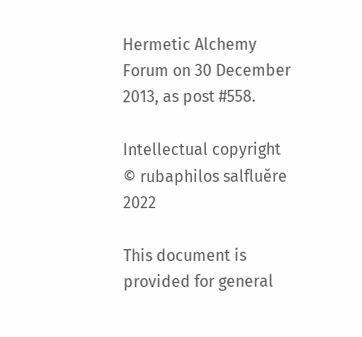Hermetic Alchemy Forum on 30 December 2013, as post #558.

Intellectual copyright
© rubaphilos salfluĕre 2022

This document is provided for general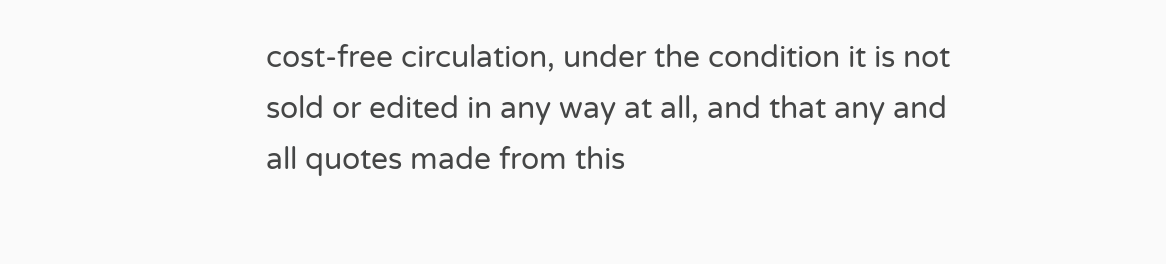cost-free circulation, under the condition it is not sold or edited in any way at all, and that any and all quotes made from this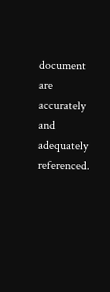document are accurately and adequately referenced.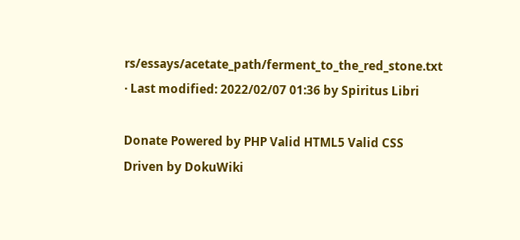rs/essays/acetate_path/ferment_to_the_red_stone.txt · Last modified: 2022/02/07 01:36 by Spiritus Libri

Donate Powered by PHP Valid HTML5 Valid CSS Driven by DokuWiki